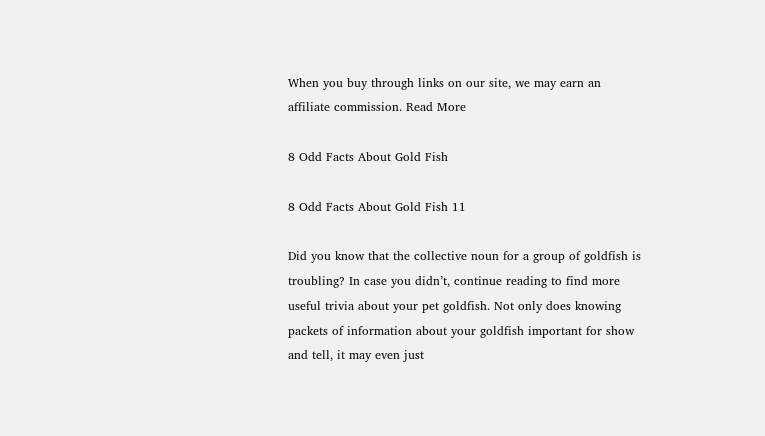When you buy through links on our site, we may earn an affiliate commission. Read More

8 Odd Facts About Gold Fish

8 Odd Facts About Gold Fish 11

Did you know that the collective noun for a group of goldfish is troubling? In case you didn’t, continue reading to find more useful trivia about your pet goldfish. Not only does knowing packets of information about your goldfish important for show and tell, it may even just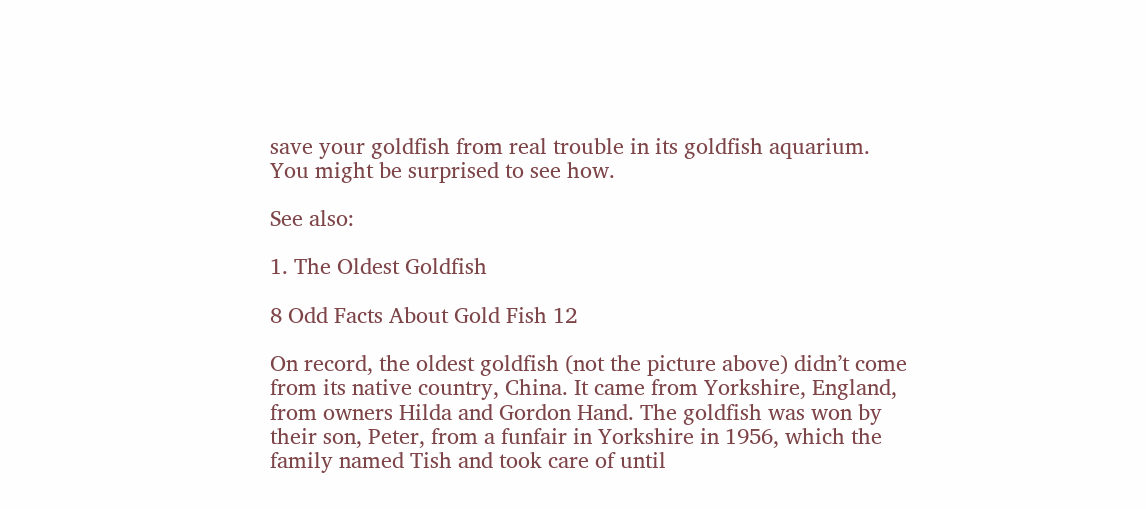save your goldfish from real trouble in its goldfish aquarium. You might be surprised to see how.

See also:

1. The Oldest Goldfish

8 Odd Facts About Gold Fish 12

On record, the oldest goldfish (not the picture above) didn’t come from its native country, China. It came from Yorkshire, England, from owners Hilda and Gordon Hand. The goldfish was won by their son, Peter, from a funfair in Yorkshire in 1956, which the family named Tish and took care of until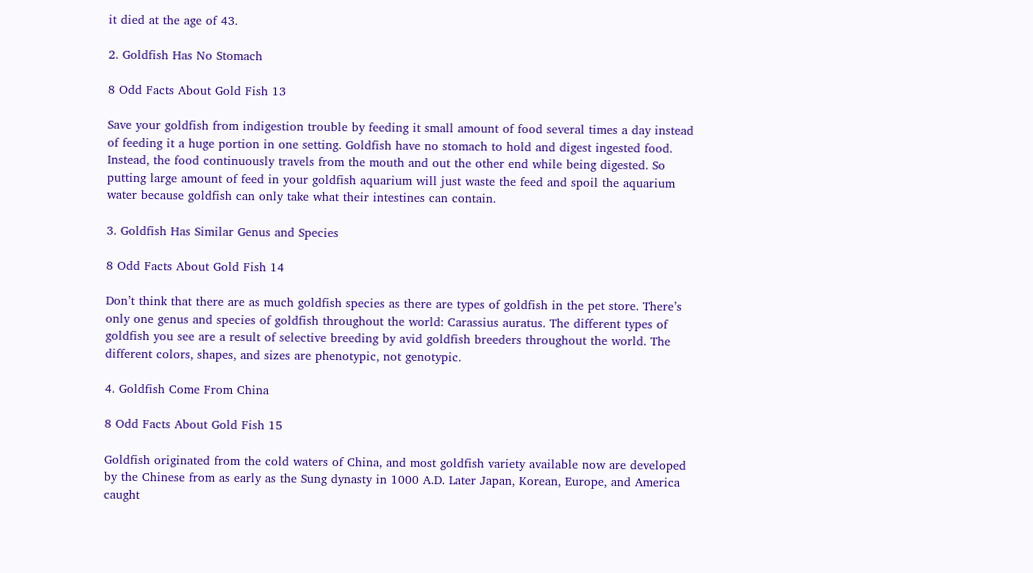it died at the age of 43.

2. Goldfish Has No Stomach

8 Odd Facts About Gold Fish 13

Save your goldfish from indigestion trouble by feeding it small amount of food several times a day instead of feeding it a huge portion in one setting. Goldfish have no stomach to hold and digest ingested food. Instead, the food continuously travels from the mouth and out the other end while being digested. So putting large amount of feed in your goldfish aquarium will just waste the feed and spoil the aquarium water because goldfish can only take what their intestines can contain.

3. Goldfish Has Similar Genus and Species

8 Odd Facts About Gold Fish 14

Don’t think that there are as much goldfish species as there are types of goldfish in the pet store. There’s only one genus and species of goldfish throughout the world: Carassius auratus. The different types of goldfish you see are a result of selective breeding by avid goldfish breeders throughout the world. The different colors, shapes, and sizes are phenotypic, not genotypic.

4. Goldfish Come From China

8 Odd Facts About Gold Fish 15

Goldfish originated from the cold waters of China, and most goldfish variety available now are developed by the Chinese from as early as the Sung dynasty in 1000 A.D. Later Japan, Korean, Europe, and America caught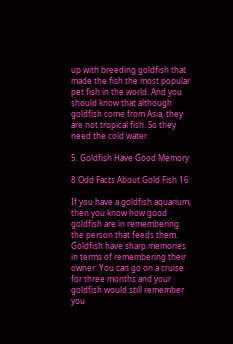up with breeding goldfish that made the fish the most popular pet fish in the world. And you should know that although goldfish come from Asia, they are not tropical fish. So they need the cold water.

5. Goldfish Have Good Memory

8 Odd Facts About Gold Fish 16

If you have a goldfish aquarium, then you know how good goldfish are in remembering the person that feeds them. Goldfish have sharp memories in terms of remembering their owner. You can go on a cruise for three months and your goldfish would still remember you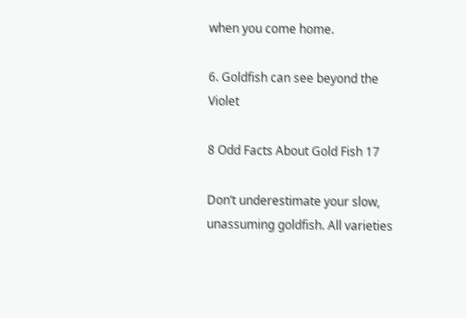when you come home.

6. Goldfish can see beyond the Violet

8 Odd Facts About Gold Fish 17

Don’t underestimate your slow, unassuming goldfish. All varieties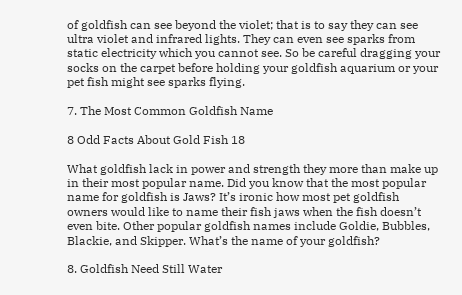of goldfish can see beyond the violet; that is to say they can see ultra violet and infrared lights. They can even see sparks from static electricity which you cannot see. So be careful dragging your socks on the carpet before holding your goldfish aquarium or your pet fish might see sparks flying.

7. The Most Common Goldfish Name

8 Odd Facts About Gold Fish 18

What goldfish lack in power and strength they more than make up in their most popular name. Did you know that the most popular name for goldfish is Jaws? It’s ironic how most pet goldfish owners would like to name their fish jaws when the fish doesn’t even bite. Other popular goldfish names include Goldie, Bubbles, Blackie, and Skipper. What’s the name of your goldfish?

8. Goldfish Need Still Water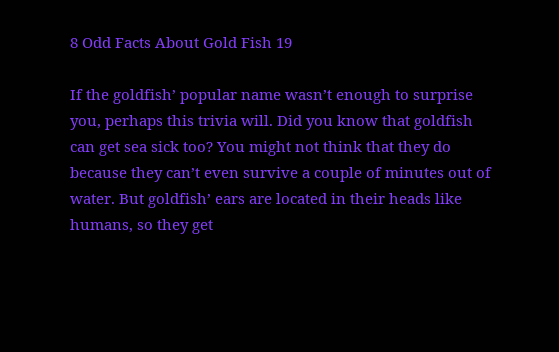8 Odd Facts About Gold Fish 19

If the goldfish’ popular name wasn’t enough to surprise you, perhaps this trivia will. Did you know that goldfish can get sea sick too? You might not think that they do because they can’t even survive a couple of minutes out of water. But goldfish’ ears are located in their heads like humans, so they get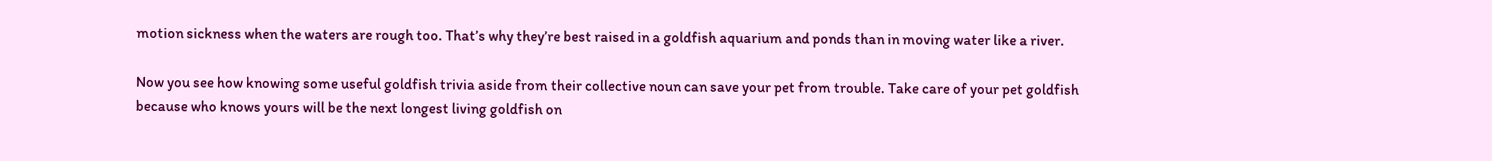motion sickness when the waters are rough too. That’s why they’re best raised in a goldfish aquarium and ponds than in moving water like a river.

Now you see how knowing some useful goldfish trivia aside from their collective noun can save your pet from trouble. Take care of your pet goldfish because who knows yours will be the next longest living goldfish on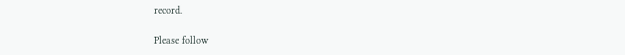record.

Please follow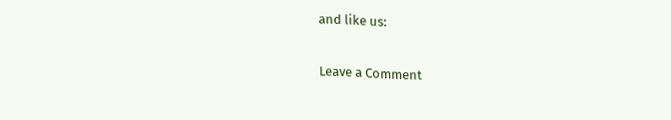and like us:

Leave a Comment